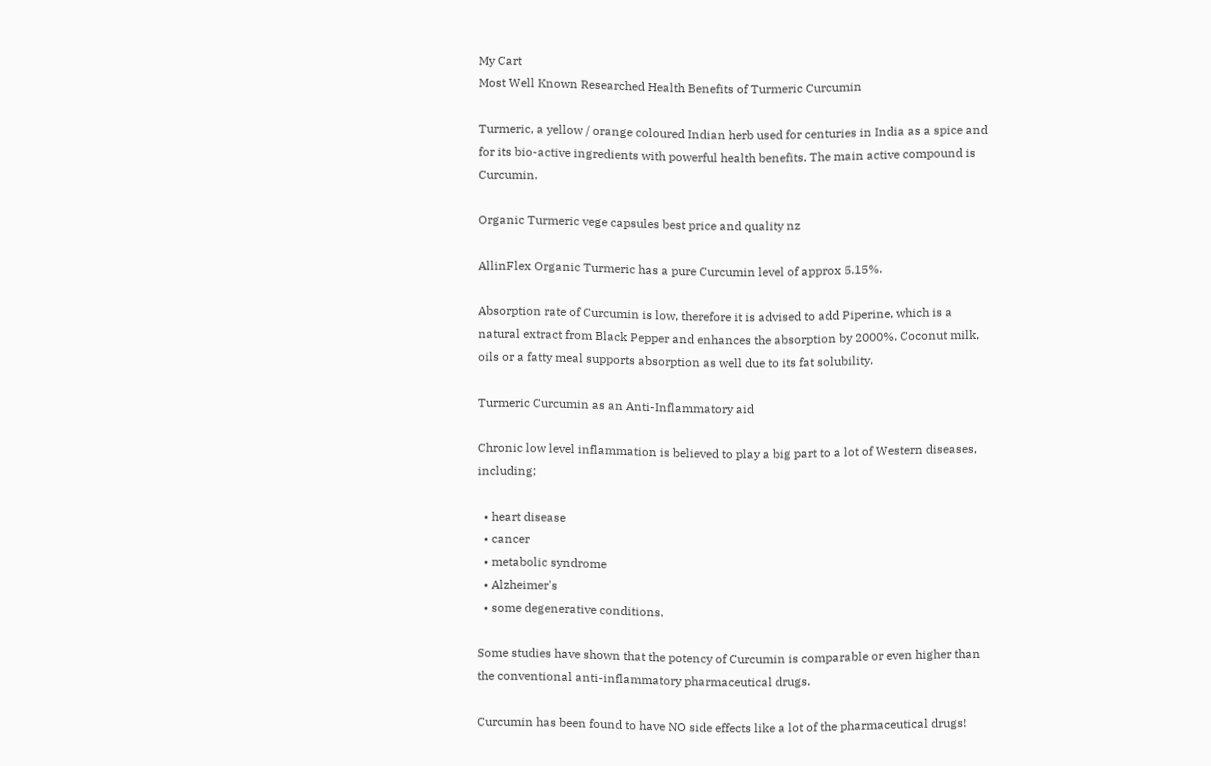My Cart
Most Well Known Researched Health Benefits of Turmeric Curcumin

Turmeric, a yellow / orange coloured Indian herb used for centuries in India as a spice and for its bio-active ingredients with powerful health benefits. The main active compound is Curcumin.

Organic Turmeric vege capsules best price and quality nz

AllinFlex Organic Turmeric has a pure Curcumin level of approx 5.15%.

Absorption rate of Curcumin is low, therefore it is advised to add Piperine, which is a natural extract from Black Pepper and enhances the absorption by 2000%. Coconut milk, oils or a fatty meal supports absorption as well due to its fat solubility.

Turmeric Curcumin as an Anti-Inflammatory aid

Chronic low level inflammation is believed to play a big part to a lot of Western diseases, including;

  • heart disease
  • cancer
  • metabolic syndrome
  • Alzheimer's
  • some degenerative conditions.

Some studies have shown that the potency of Curcumin is comparable or even higher than the conventional anti-inflammatory pharmaceutical drugs.

Curcumin has been found to have NO side effects like a lot of the pharmaceutical drugs!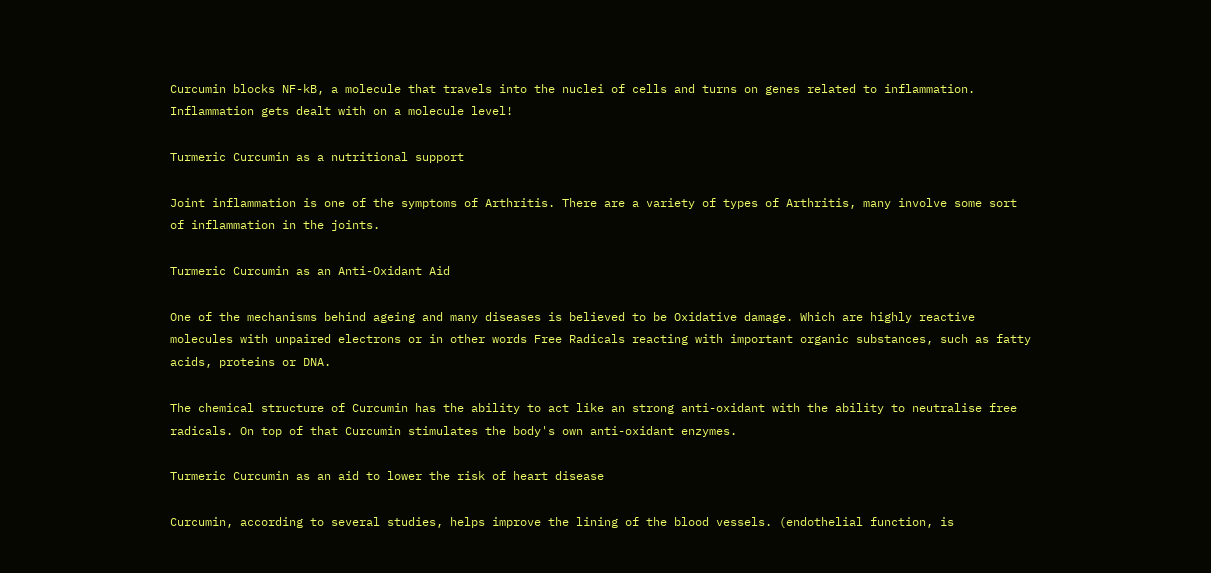Curcumin blocks NF-kB, a molecule that travels into the nuclei of cells and turns on genes related to inflammation. Inflammation gets dealt with on a molecule level!

Turmeric Curcumin as a nutritional support

Joint inflammation is one of the symptoms of Arthritis. There are a variety of types of Arthritis, many involve some sort of inflammation in the joints.

Turmeric Curcumin as an Anti-Oxidant Aid

One of the mechanisms behind ageing and many diseases is believed to be Oxidative damage. Which are highly reactive molecules with unpaired electrons or in other words Free Radicals reacting with important organic substances, such as fatty acids, proteins or DNA.

The chemical structure of Curcumin has the ability to act like an strong anti-oxidant with the ability to neutralise free radicals. On top of that Curcumin stimulates the body's own anti-oxidant enzymes.

Turmeric Curcumin as an aid to lower the risk of heart disease

Curcumin, according to several studies, helps improve the lining of the blood vessels. (endothelial function, is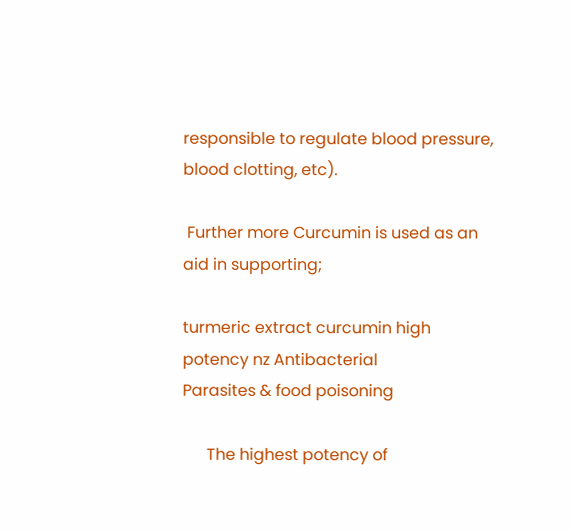responsible to regulate blood pressure, blood clotting, etc).

 Further more Curcumin is used as an aid in supporting;

turmeric extract curcumin high potency nz Antibacterial
Parasites & food poisoning

      The highest potency of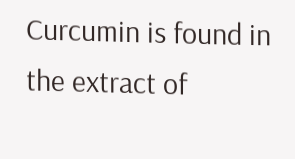Curcumin is found in the extract of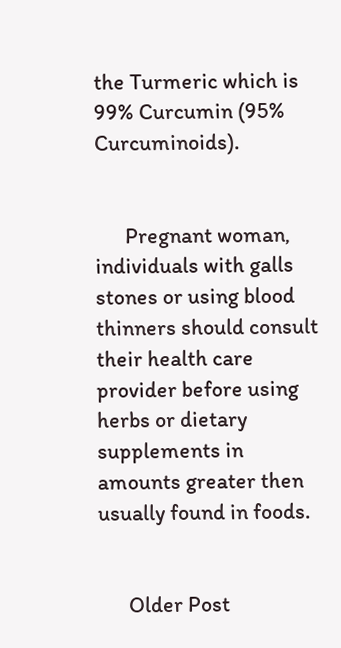the Turmeric which is 99% Curcumin (95% Curcuminoids).


      Pregnant woman, individuals with galls stones or using blood thinners should consult their health care provider before using herbs or dietary supplements in amounts greater then usually found in foods.


      Older Post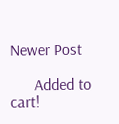Newer Post

      Added to cart!